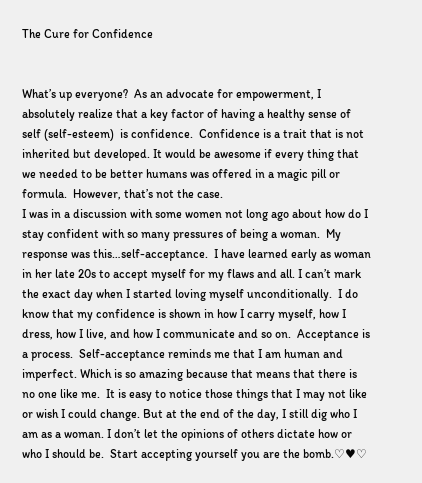The Cure for Confidence


What’s up everyone?  As an advocate for empowerment, I absolutely realize that a key factor of having a healthy sense of self (self-esteem)  is confidence.  Confidence is a trait that is not inherited but developed. It would be awesome if every thing that we needed to be better humans was offered in a magic pill or formula.  However, that’s not the case.
I was in a discussion with some women not long ago about how do I stay confident with so many pressures of being a woman.  My response was this…self-acceptance.  I have learned early as woman in her late 20s to accept myself for my flaws and all. I can’t mark the exact day when I started loving myself unconditionally.  I do know that my confidence is shown in how I carry myself, how I dress, how I live, and how I communicate and so on.  Acceptance is a process.  Self-acceptance reminds me that I am human and imperfect. Which is so amazing because that means that there is no one like me.  It is easy to notice those things that I may not like or wish I could change. But at the end of the day, I still dig who I am as a woman. I don’t let the opinions of others dictate how or who I should be.  Start accepting yourself you are the bomb.♡♥♡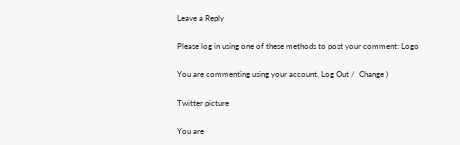Leave a Reply

Please log in using one of these methods to post your comment: Logo

You are commenting using your account. Log Out /  Change )

Twitter picture

You are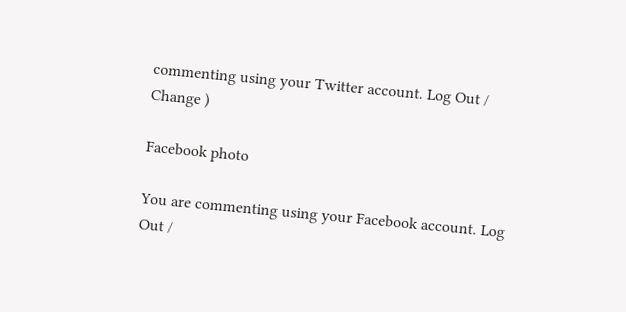commenting using your Twitter account. Log Out /  Change )

Facebook photo

You are commenting using your Facebook account. Log Out /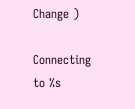Change )

Connecting to %s